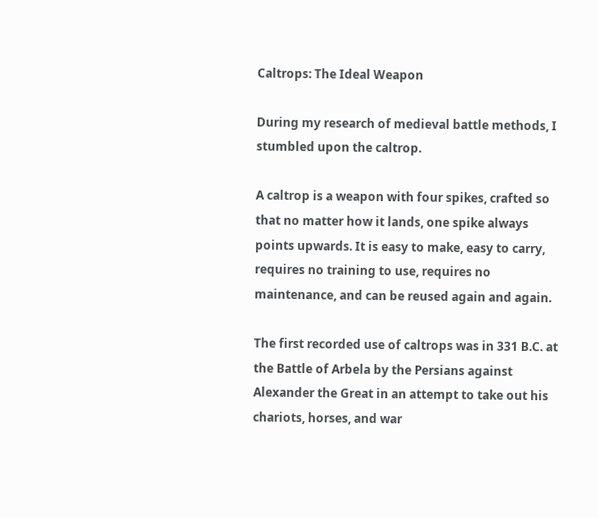Caltrops: The Ideal Weapon

During my research of medieval battle methods, I stumbled upon the caltrop.

A caltrop is a weapon with four spikes, crafted so that no matter how it lands, one spike always points upwards. It is easy to make, easy to carry, requires no training to use, requires no maintenance, and can be reused again and again.

The first recorded use of caltrops was in 331 B.C. at the Battle of Arbela by the Persians against Alexander the Great in an attempt to take out his chariots, horses, and war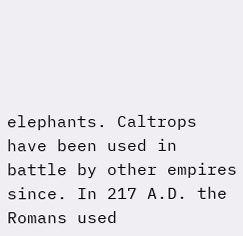elephants. Caltrops have been used in battle by other empires since. In 217 A.D. the Romans used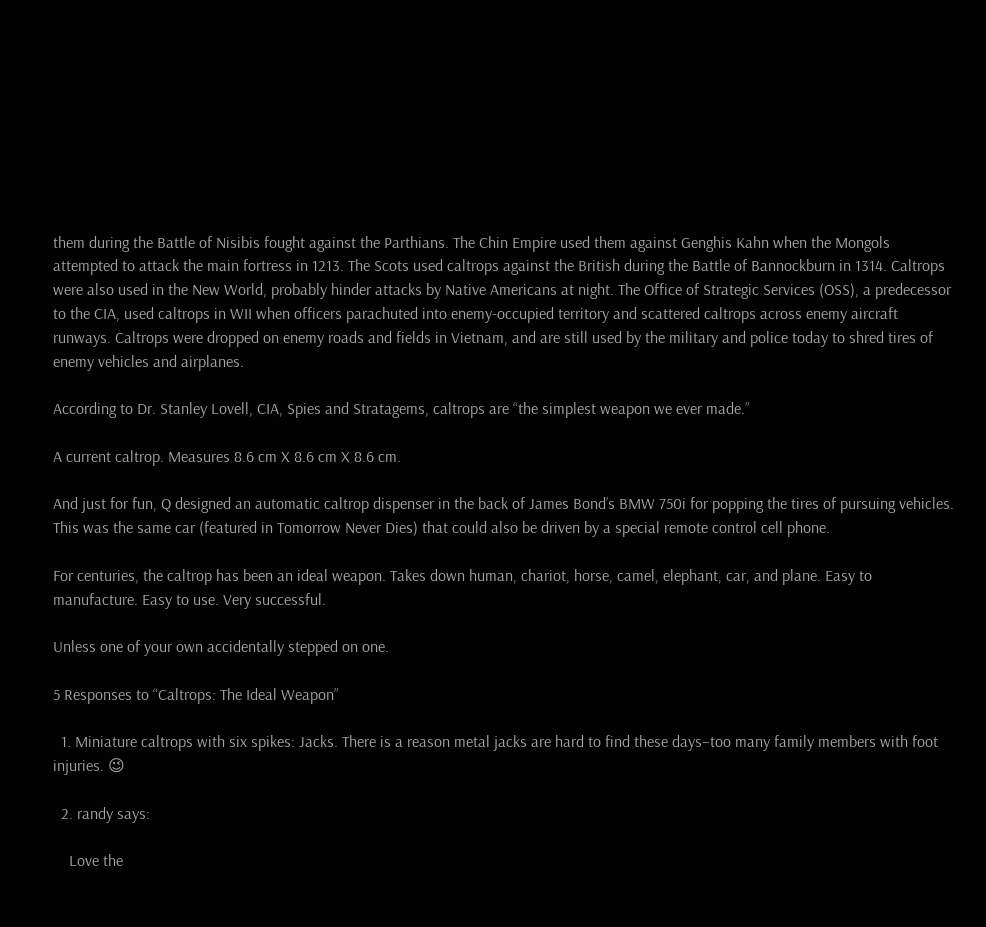them during the Battle of Nisibis fought against the Parthians. The Chin Empire used them against Genghis Kahn when the Mongols attempted to attack the main fortress in 1213. The Scots used caltrops against the British during the Battle of Bannockburn in 1314. Caltrops were also used in the New World, probably hinder attacks by Native Americans at night. The Office of Strategic Services (OSS), a predecessor to the CIA, used caltrops in WII when officers parachuted into enemy-occupied territory and scattered caltrops across enemy aircraft runways. Caltrops were dropped on enemy roads and fields in Vietnam, and are still used by the military and police today to shred tires of enemy vehicles and airplanes.

According to Dr. Stanley Lovell, CIA, Spies and Stratagems, caltrops are “the simplest weapon we ever made.”

A current caltrop. Measures 8.6 cm X 8.6 cm X 8.6 cm.

And just for fun, Q designed an automatic caltrop dispenser in the back of James Bond’s BMW 750i for popping the tires of pursuing vehicles. This was the same car (featured in Tomorrow Never Dies) that could also be driven by a special remote control cell phone.

For centuries, the caltrop has been an ideal weapon. Takes down human, chariot, horse, camel, elephant, car, and plane. Easy to manufacture. Easy to use. Very successful.

Unless one of your own accidentally stepped on one.

5 Responses to “Caltrops: The Ideal Weapon”

  1. Miniature caltrops with six spikes: Jacks. There is a reason metal jacks are hard to find these days–too many family members with foot injuries. 😉

  2. randy says:

    Love the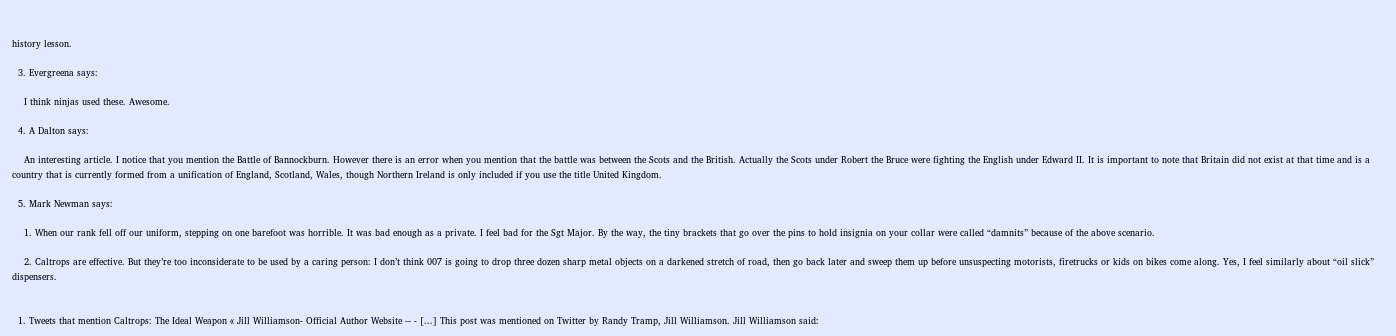history lesson.

  3. Evergreena says:

    I think ninjas used these. Awesome.

  4. A Dalton says:

    An interesting article. I notice that you mention the Battle of Bannockburn. However there is an error when you mention that the battle was between the Scots and the British. Actually the Scots under Robert the Bruce were fighting the English under Edward II. It is important to note that Britain did not exist at that time and is a country that is currently formed from a unification of England, Scotland, Wales, though Northern Ireland is only included if you use the title United Kingdom.

  5. Mark Newman says:

    1. When our rank fell off our uniform, stepping on one barefoot was horrible. It was bad enough as a private. I feel bad for the Sgt Major. By the way, the tiny brackets that go over the pins to hold insignia on your collar were called “damnits” because of the above scenario.

    2. Caltrops are effective. But they’re too inconsiderate to be used by a caring person: I don’t think 007 is going to drop three dozen sharp metal objects on a darkened stretch of road, then go back later and sweep them up before unsuspecting motorists, firetrucks or kids on bikes come along. Yes, I feel similarly about “oil slick” dispensers.


  1. Tweets that mention Caltrops: The Ideal Weapon « Jill Williamson- Official Author Website -- - [...] This post was mentioned on Twitter by Randy Tramp, Jill Williamson. Jill Williamson said: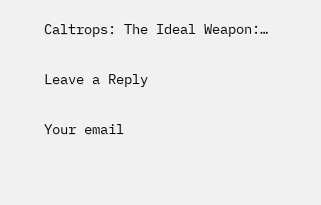Caltrops: The Ideal Weapon:…

Leave a Reply

Your email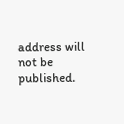address will not be published.